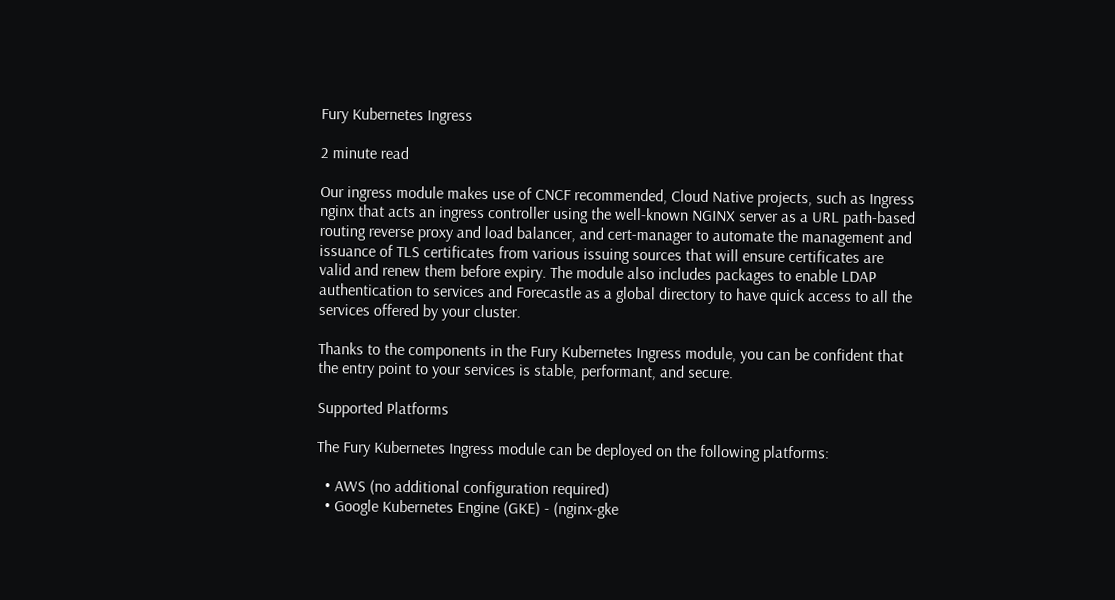Fury Kubernetes Ingress

2 minute read

Our ingress module makes use of CNCF recommended, Cloud Native projects, such as Ingress nginx that acts an ingress controller using the well-known NGINX server as a URL path-based routing reverse proxy and load balancer, and cert-manager to automate the management and issuance of TLS certificates from various issuing sources that will ensure certificates are valid and renew them before expiry. The module also includes packages to enable LDAP authentication to services and Forecastle as a global directory to have quick access to all the services offered by your cluster.

Thanks to the components in the Fury Kubernetes Ingress module, you can be confident that the entry point to your services is stable, performant, and secure.

Supported Platforms

The Fury Kubernetes Ingress module can be deployed on the following platforms:

  • AWS (no additional configuration required)
  • Google Kubernetes Engine (GKE) - (nginx-gke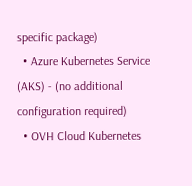specific package)
  • Azure Kubernetes Service (AKS) - (no additional configuration required)
  • OVH Cloud Kubernetes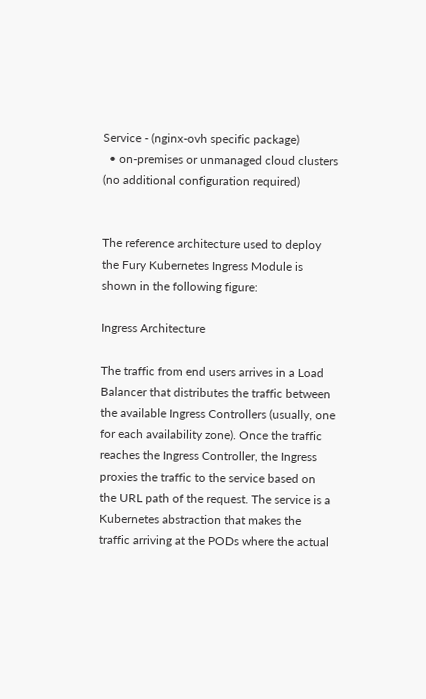Service - (nginx-ovh specific package)
  • on-premises or unmanaged cloud clusters (no additional configuration required)


The reference architecture used to deploy the Fury Kubernetes Ingress Module is shown in the following figure:

Ingress Architecture

The traffic from end users arrives in a Load Balancer that distributes the traffic between the available Ingress Controllers (usually, one for each availability zone). Once the traffic reaches the Ingress Controller, the Ingress proxies the traffic to the service based on the URL path of the request. The service is a Kubernetes abstraction that makes the traffic arriving at the PODs where the actual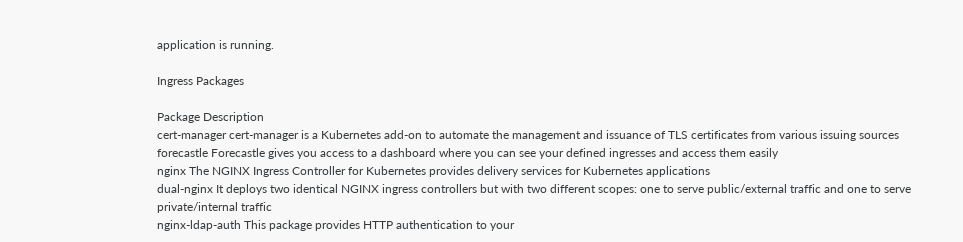application is running.

Ingress Packages

Package Description
cert-manager cert-manager is a Kubernetes add-on to automate the management and issuance of TLS certificates from various issuing sources
forecastle Forecastle gives you access to a dashboard where you can see your defined ingresses and access them easily
nginx The NGINX Ingress Controller for Kubernetes provides delivery services for Kubernetes applications
dual-nginx It deploys two identical NGINX ingress controllers but with two different scopes: one to serve public/external traffic and one to serve private/internal traffic
nginx-ldap-auth This package provides HTTP authentication to your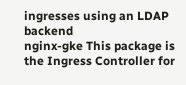ingresses using an LDAP backend
nginx-gke This package is the Ingress Controller for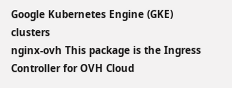Google Kubernetes Engine (GKE) clusters
nginx-ovh This package is the Ingress Controller for OVH Cloud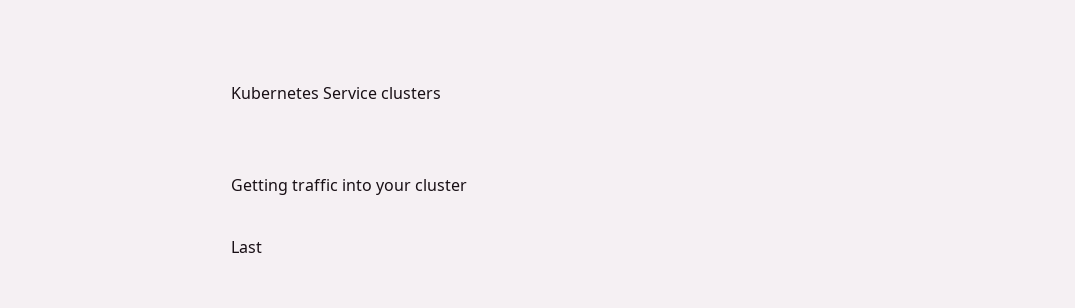Kubernetes Service clusters


Getting traffic into your cluster

Last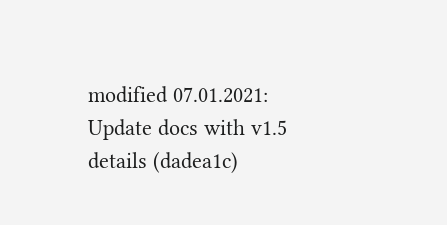modified 07.01.2021: Update docs with v1.5 details (dadea1c)